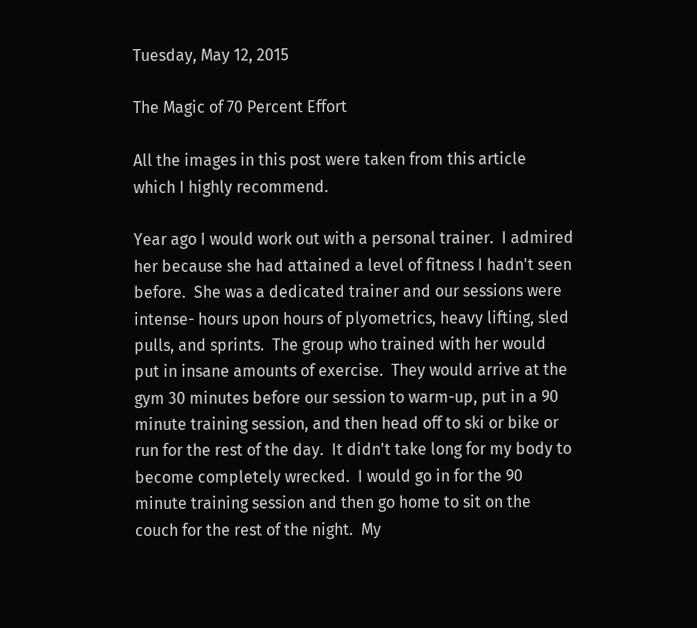Tuesday, May 12, 2015

The Magic of 70 Percent Effort

All the images in this post were taken from this article
which I highly recommend.

Year ago I would work out with a personal trainer.  I admired her because she had attained a level of fitness I hadn't seen before.  She was a dedicated trainer and our sessions were intense- hours upon hours of plyometrics, heavy lifting, sled pulls, and sprints.  The group who trained with her would put in insane amounts of exercise.  They would arrive at the gym 30 minutes before our session to warm-up, put in a 90 minute training session, and then head off to ski or bike or run for the rest of the day.  It didn't take long for my body to become completely wrecked.  I would go in for the 90 minute training session and then go home to sit on the couch for the rest of the night.  My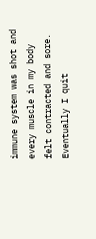immune system was shot and every muscle in my body felt contracted and sore.  Eventually I quit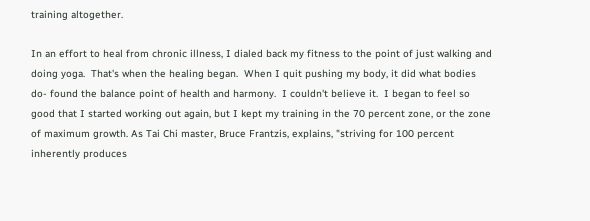training altogether.

In an effort to heal from chronic illness, I dialed back my fitness to the point of just walking and doing yoga.  That's when the healing began.  When I quit pushing my body, it did what bodies do- found the balance point of health and harmony.  I couldn't believe it.  I began to feel so good that I started working out again, but I kept my training in the 70 percent zone, or the zone of maximum growth. As Tai Chi master, Bruce Frantzis, explains, "striving for 100 percent inherently produces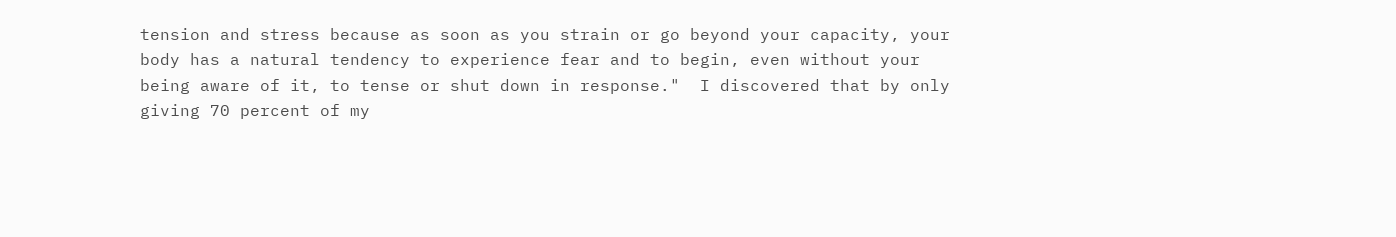tension and stress because as soon as you strain or go beyond your capacity, your body has a natural tendency to experience fear and to begin, even without your being aware of it, to tense or shut down in response."  I discovered that by only giving 70 percent of my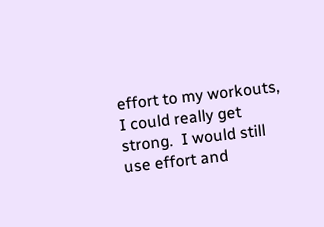effort to my workouts, I could really get strong.  I would still use effort and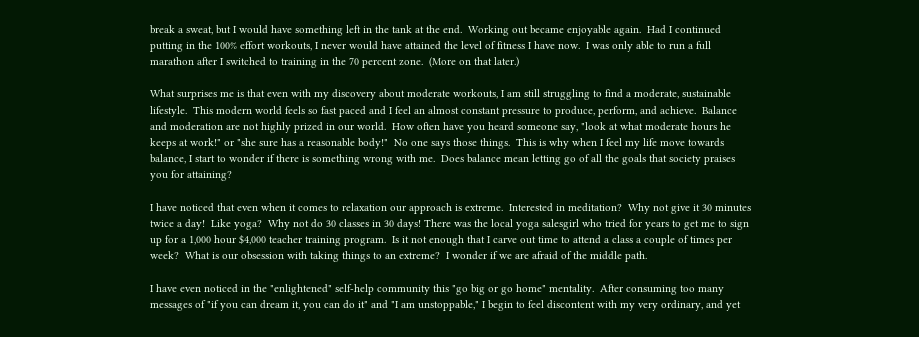break a sweat, but I would have something left in the tank at the end.  Working out became enjoyable again.  Had I continued putting in the 100% effort workouts, I never would have attained the level of fitness I have now.  I was only able to run a full marathon after I switched to training in the 70 percent zone.  (More on that later.)

What surprises me is that even with my discovery about moderate workouts, I am still struggling to find a moderate, sustainable lifestyle.  This modern world feels so fast paced and I feel an almost constant pressure to produce, perform, and achieve.  Balance and moderation are not highly prized in our world.  How often have you heard someone say, "look at what moderate hours he keeps at work!" or "she sure has a reasonable body!"  No one says those things.  This is why when I feel my life move towards balance, I start to wonder if there is something wrong with me.  Does balance mean letting go of all the goals that society praises you for attaining?

I have noticed that even when it comes to relaxation our approach is extreme.  Interested in meditation?  Why not give it 30 minutes twice a day!  Like yoga?  Why not do 30 classes in 30 days! There was the local yoga salesgirl who tried for years to get me to sign up for a 1,000 hour $4,000 teacher training program.  Is it not enough that I carve out time to attend a class a couple of times per week?  What is our obsession with taking things to an extreme?  I wonder if we are afraid of the middle path.

I have even noticed in the "enlightened" self-help community this "go big or go home" mentality.  After consuming too many messages of "if you can dream it, you can do it" and "I am unstoppable," I begin to feel discontent with my very ordinary, and yet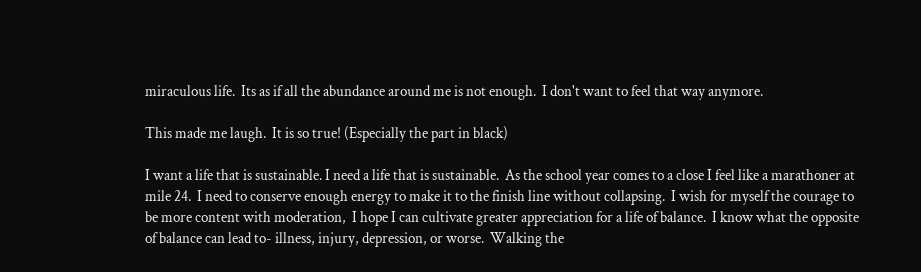miraculous life.  Its as if all the abundance around me is not enough.  I don't want to feel that way anymore.

This made me laugh.  It is so true! (Especially the part in black)

I want a life that is sustainable. I need a life that is sustainable.  As the school year comes to a close I feel like a marathoner at mile 24.  I need to conserve enough energy to make it to the finish line without collapsing.  I wish for myself the courage to be more content with moderation,  I hope I can cultivate greater appreciation for a life of balance.  I know what the opposite of balance can lead to- illness, injury, depression, or worse.  Walking the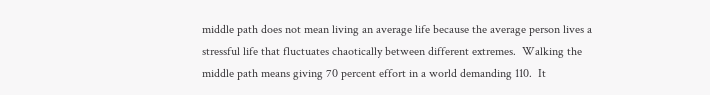middle path does not mean living an average life because the average person lives a stressful life that fluctuates chaotically between different extremes.  Walking the middle path means giving 70 percent effort in a world demanding 110.  It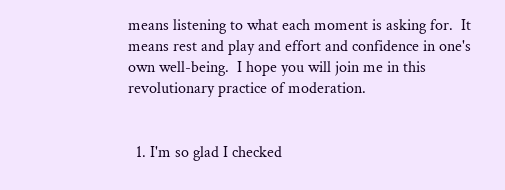means listening to what each moment is asking for.  It means rest and play and effort and confidence in one's own well-being.  I hope you will join me in this revolutionary practice of moderation.


  1. I'm so glad I checked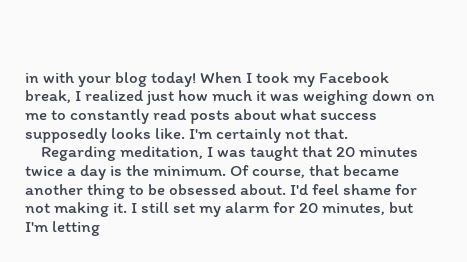in with your blog today! When I took my Facebook break, I realized just how much it was weighing down on me to constantly read posts about what success supposedly looks like. I'm certainly not that.
    Regarding meditation, I was taught that 20 minutes twice a day is the minimum. Of course, that became another thing to be obsessed about. I'd feel shame for not making it. I still set my alarm for 20 minutes, but I'm letting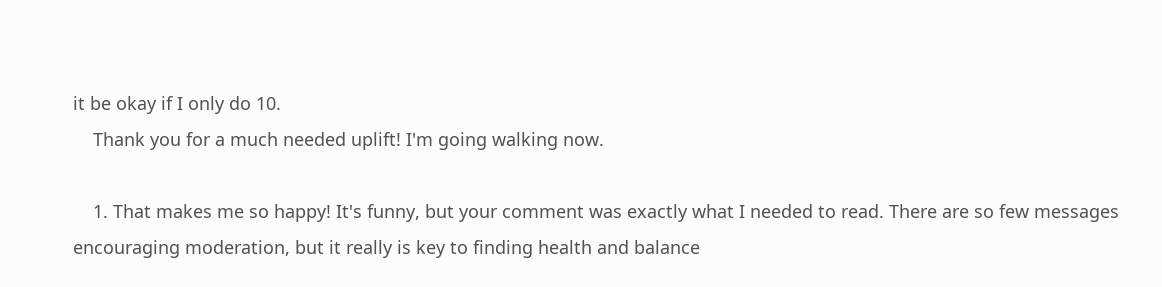it be okay if I only do 10.
    Thank you for a much needed uplift! I'm going walking now.

    1. That makes me so happy! It's funny, but your comment was exactly what I needed to read. There are so few messages encouraging moderation, but it really is key to finding health and balance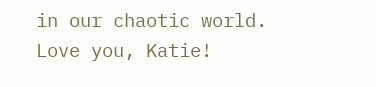in our chaotic world. Love you, Katie!